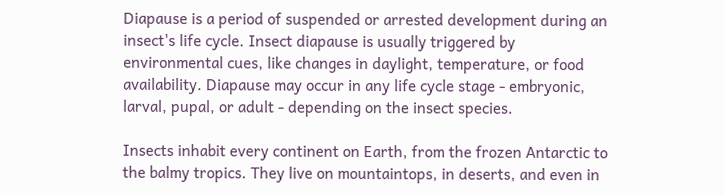Diapause is a period of suspended or arrested development during an insect's life cycle. Insect diapause is usually triggered by environmental cues, like changes in daylight, temperature, or food availability. Diapause may occur in any life cycle stage - embryonic, larval, pupal, or adult - depending on the insect species.

Insects inhabit every continent on Earth, from the frozen Antarctic to the balmy tropics. They live on mountaintops, in deserts, and even in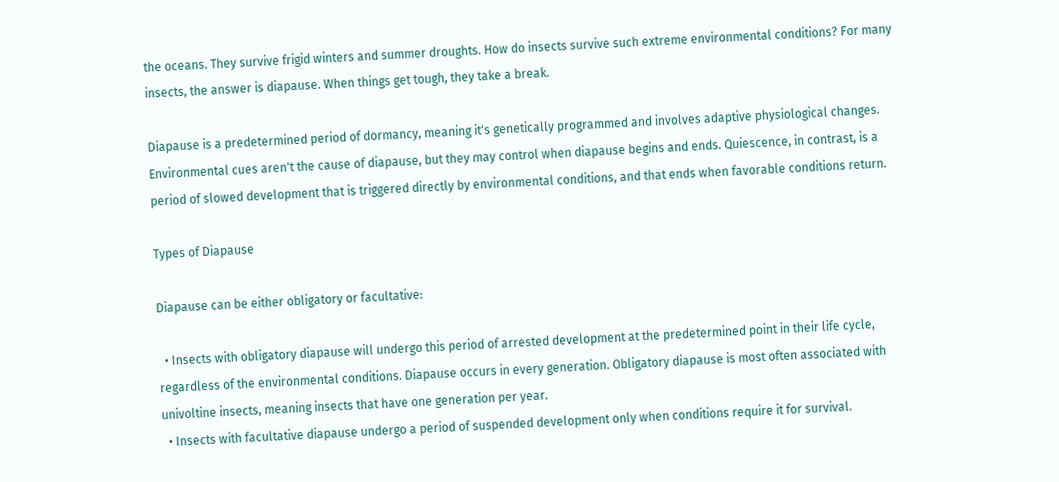the oceans. They survive frigid winters and summer droughts. How do insects survive such extreme environmental conditions? For many insects, the answer is diapause. When things get tough, they take a break.

Diapause is a predetermined period of dormancy, meaning it's genetically programmed and involves adaptive physiological changes. Environmental cues aren't the cause of diapause, but they may control when diapause begins and ends. Quiescence, in contrast, is a period of slowed development that is triggered directly by environmental conditions, and that ends when favorable conditions return.

Types of Diapause

Diapause can be either obligatory or facultative:

  • Insects with obligatory diapause will undergo this period of arrested development at the predetermined point in their life cycle, regardless of the environmental conditions. Diapause occurs in every generation. Obligatory diapause is most often associated with univoltine insects, meaning insects that have one generation per year.
  • Insects with facultative diapause undergo a period of suspended development only when conditions require it for survival.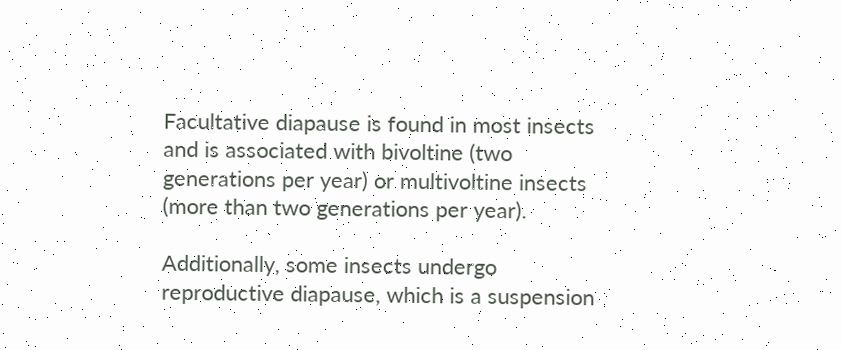Facultative diapause is found in most insects and is associated with bivoltine (two generations per year) or multivoltine insects (more than two generations per year).

Additionally, some insects undergo reproductive diapause, which is a suspension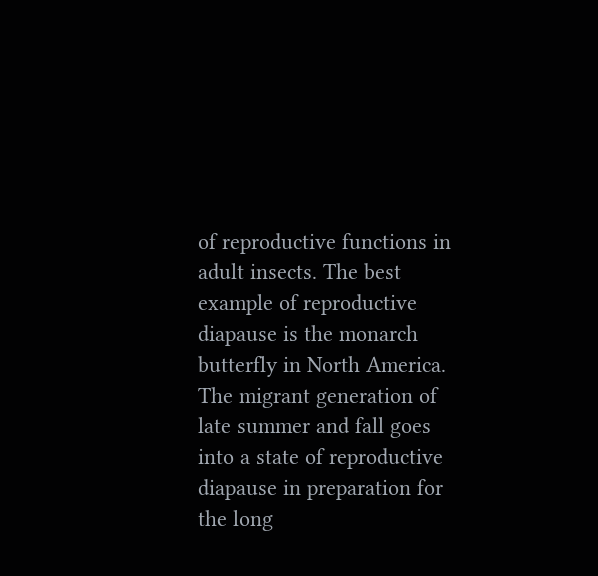of reproductive functions in adult insects. The best example of reproductive diapause is the monarch butterfly in North America. The migrant generation of late summer and fall goes into a state of reproductive diapause in preparation for the long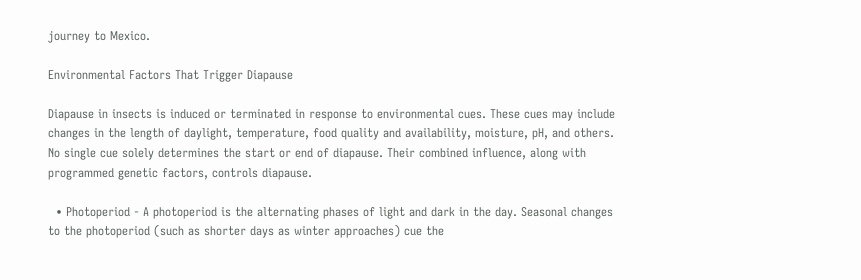journey to Mexico.

Environmental Factors That Trigger Diapause

Diapause in insects is induced or terminated in response to environmental cues. These cues may include changes in the length of daylight, temperature, food quality and availability, moisture, pH, and others. No single cue solely determines the start or end of diapause. Their combined influence, along with programmed genetic factors, controls diapause.

  • Photoperiod - A photoperiod is the alternating phases of light and dark in the day. Seasonal changes to the photoperiod (such as shorter days as winter approaches) cue the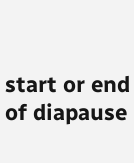start or end of diapause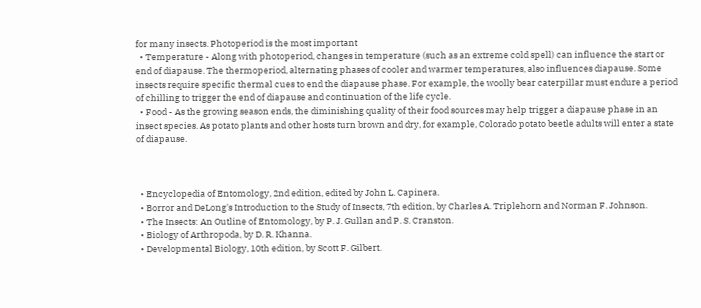for many insects. Photoperiod is the most important
  • Temperature - Along with photoperiod, changes in temperature (such as an extreme cold spell) can influence the start or end of diapause. The thermoperiod, alternating phases of cooler and warmer temperatures, also influences diapause. Some insects require specific thermal cues to end the diapause phase. For example, the woolly bear caterpillar must endure a period of chilling to trigger the end of diapause and continuation of the life cycle.
  • Food - As the growing season ends, the diminishing quality of their food sources may help trigger a diapause phase in an insect species. As potato plants and other hosts turn brown and dry, for example, Colorado potato beetle adults will enter a state of diapause.



  • Encyclopedia of Entomology, 2nd edition, edited by John L. Capinera.
  • Borror and DeLong's Introduction to the Study of Insects, 7th edition, by Charles A. Triplehorn and Norman F. Johnson.
  • The Insects: An Outline of Entomology, by P. J. Gullan and P. S. Cranston.
  • Biology of Arthropoda, by D. R. Khanna.
  • Developmental Biology, 10th edition, by Scott F. Gilbert.